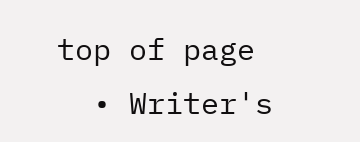top of page
  • Writer's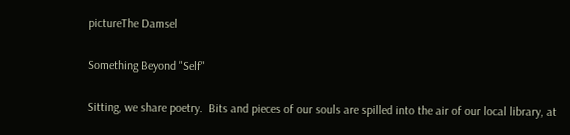pictureThe Damsel

Something Beyond "Self"

Sitting, we share poetry.  Bits and pieces of our souls are spilled into the air of our local library, at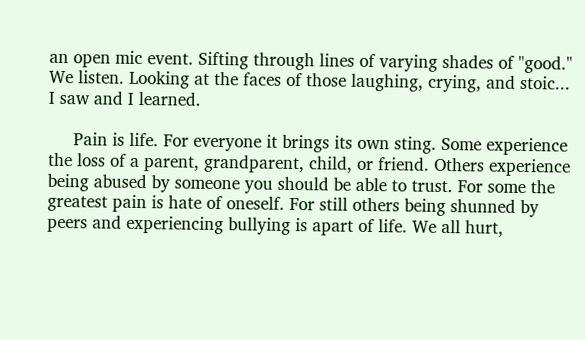an open mic event. Sifting through lines of varying shades of "good." We listen. Looking at the faces of those laughing, crying, and stoic... I saw and I learned.

     Pain is life. For everyone it brings its own sting. Some experience the loss of a parent, grandparent, child, or friend. Others experience being abused by someone you should be able to trust. For some the greatest pain is hate of oneself. For still others being shunned by peers and experiencing bullying is apart of life. We all hurt,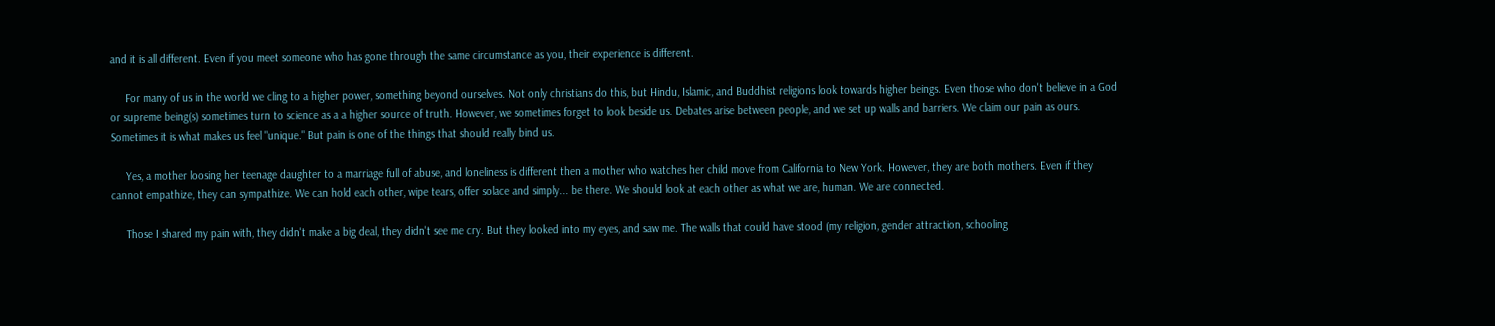and it is all different. Even if you meet someone who has gone through the same circumstance as you, their experience is different.

     For many of us in the world we cling to a higher power, something beyond ourselves. Not only christians do this, but Hindu, Islamic, and Buddhist religions look towards higher beings. Even those who don't believe in a God or supreme being(s) sometimes turn to science as a a higher source of truth. However, we sometimes forget to look beside us. Debates arise between people, and we set up walls and barriers. We claim our pain as ours. Sometimes it is what makes us feel "unique." But pain is one of the things that should really bind us.

     Yes, a mother loosing her teenage daughter to a marriage full of abuse, and loneliness is different then a mother who watches her child move from California to New York. However, they are both mothers. Even if they cannot empathize, they can sympathize. We can hold each other, wipe tears, offer solace and simply... be there. We should look at each other as what we are, human. We are connected.

     Those I shared my pain with, they didn't make a big deal, they didn't see me cry. But they looked into my eyes, and saw me. The walls that could have stood (my religion, gender attraction, schooling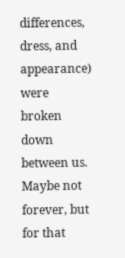differences, dress, and appearance) were broken down between us. Maybe not forever, but for that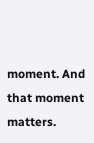moment. And that moment matters.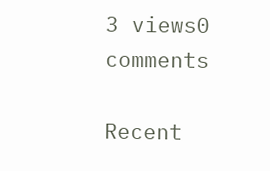3 views0 comments

Recent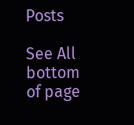Posts

See All
bottom of page